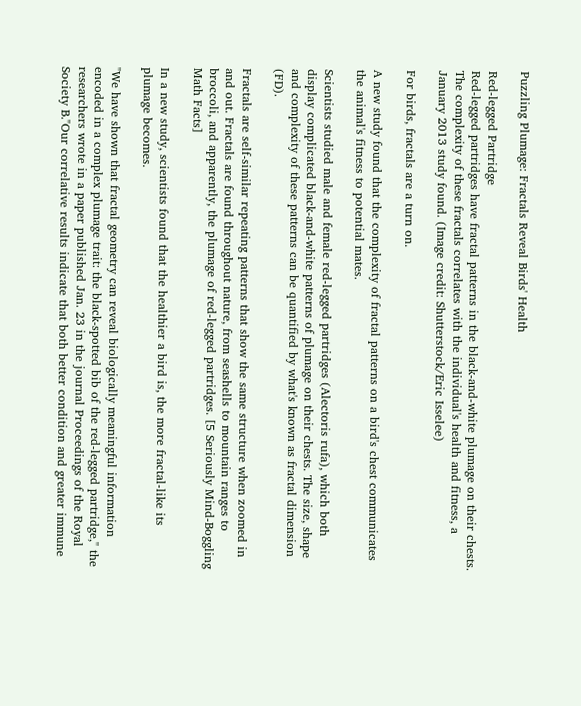Puzzling Plumage: Fractals Reveal Birds' Health

Red-legged Partridge
Red-legged partridges have fractal patterns in the black-and-white plumage on their chests. The complexity of these fractals correlates with the individual's health and fitness, a January 2013 study found. (Image credit: Shutterstock/Eric Isselee)

For birds, fractals are a turn on.

A new study found that the complexity of fractal patterns on a bird's chest communicates the animal's fitness to potential mates.

Scientists studied male and female red-legged partridges (Alectoris rufa), which both display complicated black-and-white patterns of plumage on their chests. The size, shape and complexity of these patterns can be quantified by what's known as fractal dimension (FD).

Fractals are self-similar repeating patterns that show the same structure when zoomed in and out. Fractals are found throughout nature, from seashells to mountain ranges to broccoli, and apparently, the plumage of red-legged partridges. [5 Seriously Mind-Boggling Math Facts]

In a new study, scientists found that the healthier a bird is, the more fractal-like its plumage becomes.

"We have shown that fractal geometry can reveal biologically meaningful information encoded in a complex plumage trait: the black-spotted bib of the red-legged partridge," the researchers wrote in a paper published Jan. 23 in the journal Proceedings of the Royal Society B."Our correlative results indicate that both better condition and greater immune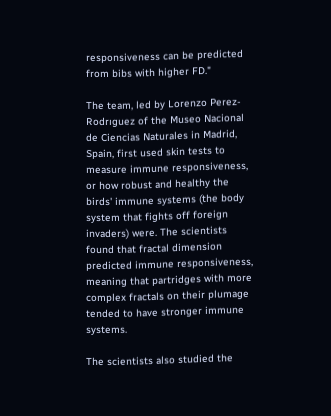responsiveness can be predicted from bibs with higher FD."

The team, led by Lorenzo Perez-Rodrıguez of the Museo Nacional de Ciencias Naturales in Madrid, Spain, first used skin tests to measure immune responsiveness, or how robust and healthy the birds' immune systems (the body system that fights off foreign invaders) were. The scientists found that fractal dimension predicted immune responsiveness, meaning that partridges with more complex fractals on their plumage tended to have stronger immune systems.

The scientists also studied the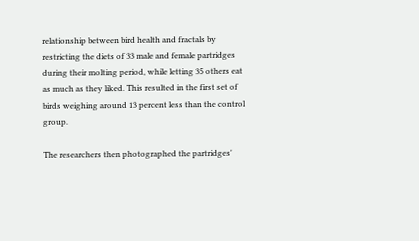relationship between bird health and fractals by restricting the diets of 33 male and female partridges during their molting period, while letting 35 others eat as much as they liked. This resulted in the first set of birds weighing around 13 percent less than the control group.

The researchers then photographed the partridges'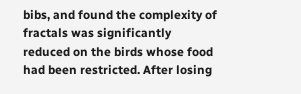bibs, and found the complexity of fractals was significantly reduced on the birds whose food had been restricted. After losing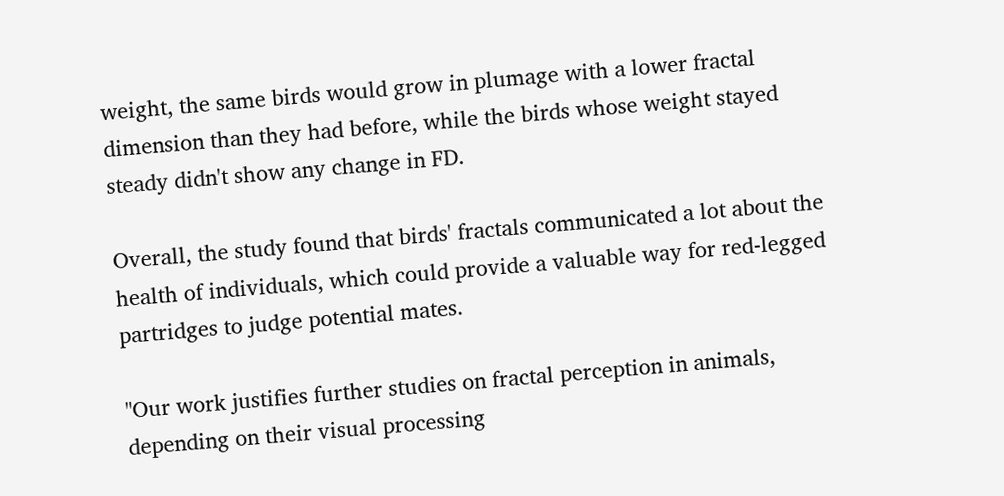weight, the same birds would grow in plumage with a lower fractal dimension than they had before, while the birds whose weight stayed steady didn't show any change in FD.

Overall, the study found that birds' fractals communicated a lot about the health of individuals, which could provide a valuable way for red-legged partridges to judge potential mates.

"Our work justifies further studies on fractal perception in animals, depending on their visual processing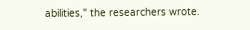abilities," the researchers wrote.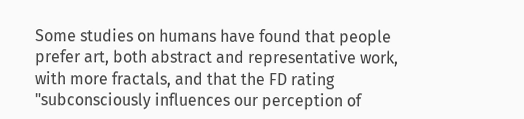Some studies on humans have found that people prefer art, both abstract and representative work, with more fractals, and that the FD rating "subconsciously influences our perception of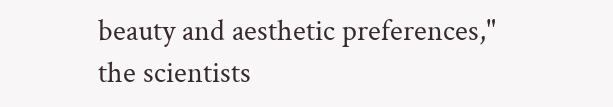beauty and aesthetic preferences," the scientists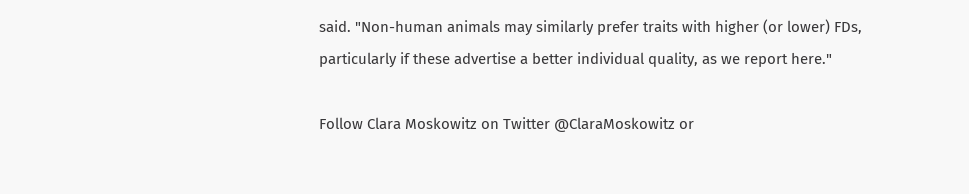said. "Non-human animals may similarly prefer traits with higher (or lower) FDs, particularly if these advertise a better individual quality, as we report here."

Follow Clara Moskowitz on Twitter @ClaraMoskowitz or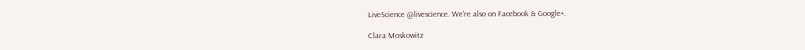LiveScience @livescience. We're also on Facebook & Google+.

Clara Moskowitz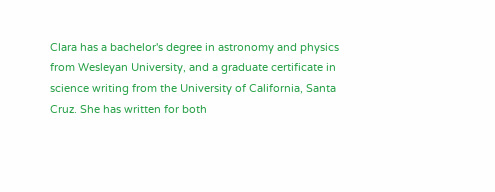Clara has a bachelor's degree in astronomy and physics from Wesleyan University, and a graduate certificate in science writing from the University of California, Santa Cruz. She has written for both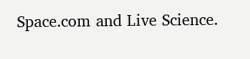Space.com and Live Science.